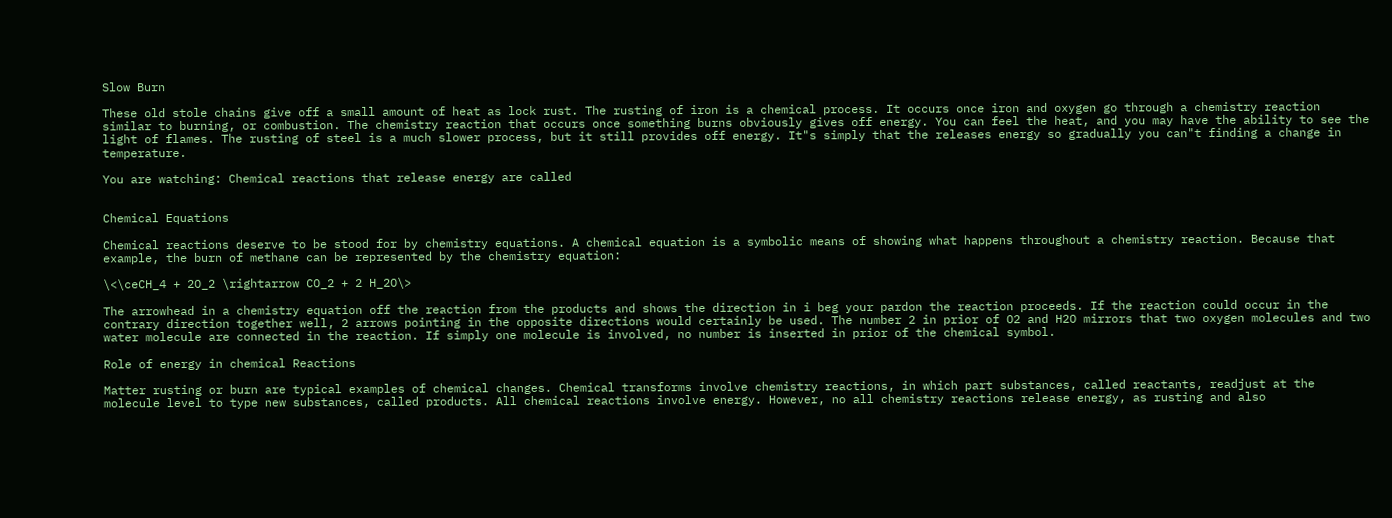Slow Burn

These old stole chains give off a small amount of heat as lock rust. The rusting of iron is a chemical process. It occurs once iron and oxygen go through a chemistry reaction similar to burning, or combustion. The chemistry reaction that occurs once something burns obviously gives off energy. You can feel the heat, and you may have the ability to see the light of flames. The rusting of steel is a much slower process, but it still provides off energy. It"s simply that the releases energy so gradually you can"t finding a change in temperature.

You are watching: Chemical reactions that release energy are called


Chemical Equations

Chemical reactions deserve to be stood for by chemistry equations. A chemical equation is a symbolic means of showing what happens throughout a chemistry reaction. Because that example, the burn of methane can be represented by the chemistry equation:

\<\ceCH_4 + 2O_2 \rightarrow CO_2 + 2 H_2O\>

The arrowhead in a chemistry equation off the reaction from the products and shows the direction in i beg your pardon the reaction proceeds. If the reaction could occur in the contrary direction together well, 2 arrows pointing in the opposite directions would certainly be used. The number 2 in prior of O2 and H2O mirrors that two oxygen molecules and two water molecule are connected in the reaction. If simply one molecule is involved, no number is inserted in prior of the chemical symbol.

Role of energy in chemical Reactions

Matter rusting or burn are typical examples of chemical changes. Chemical transforms involve chemistry reactions, in which part substances, called reactants, readjust at the molecule level to type new substances, called products. All chemical reactions involve energy. However, no all chemistry reactions release energy, as rusting and also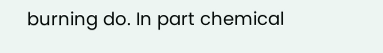burning do. In part chemical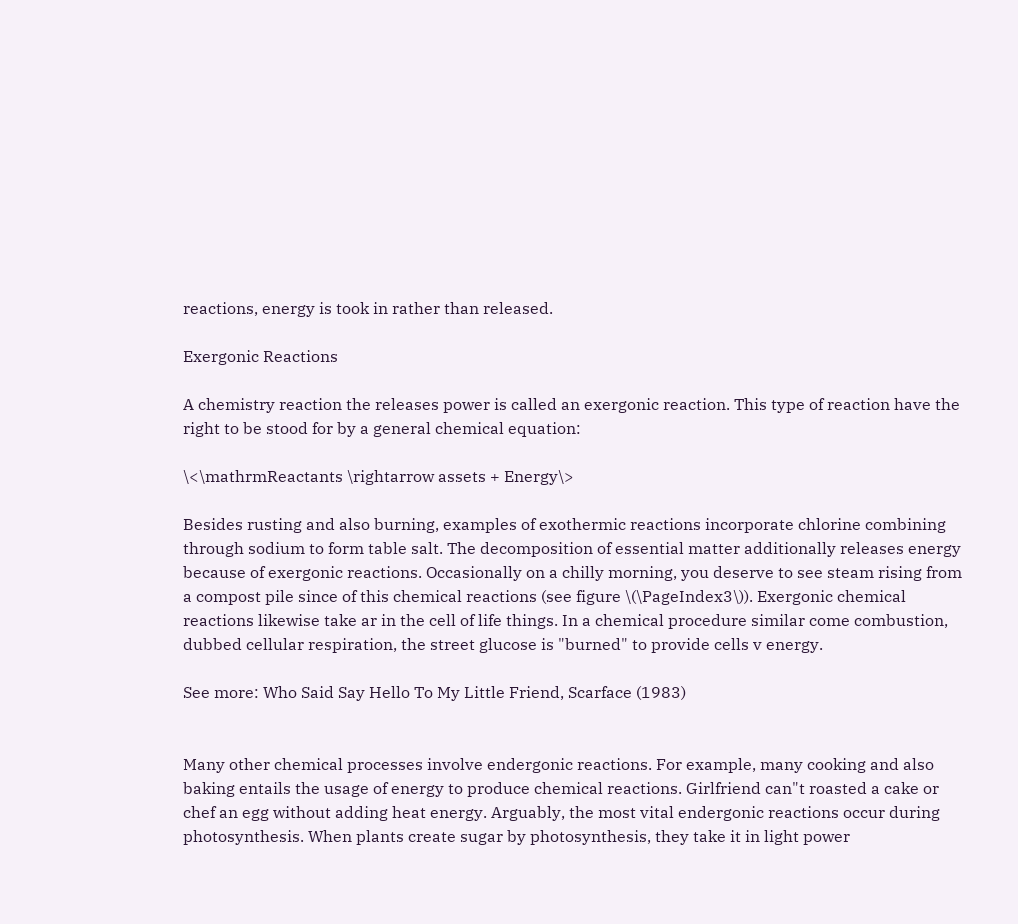reactions, energy is took in rather than released.

Exergonic Reactions

A chemistry reaction the releases power is called an exergonic reaction. This type of reaction have the right to be stood for by a general chemical equation:

\<\mathrmReactants \rightarrow assets + Energy\>

Besides rusting and also burning, examples of exothermic reactions incorporate chlorine combining through sodium to form table salt. The decomposition of essential matter additionally releases energy because of exergonic reactions. Occasionally on a chilly morning, you deserve to see steam rising from a compost pile since of this chemical reactions (see figure \(\PageIndex3\)). Exergonic chemical reactions likewise take ar in the cell of life things. In a chemical procedure similar come combustion, dubbed cellular respiration, the street glucose is "burned" to provide cells v energy.

See more: Who Said Say Hello To My Little Friend, Scarface (1983)


Many other chemical processes involve endergonic reactions. For example, many cooking and also baking entails the usage of energy to produce chemical reactions. Girlfriend can"t roasted a cake or chef an egg without adding heat energy. Arguably, the most vital endergonic reactions occur during photosynthesis. When plants create sugar by photosynthesis, they take it in light power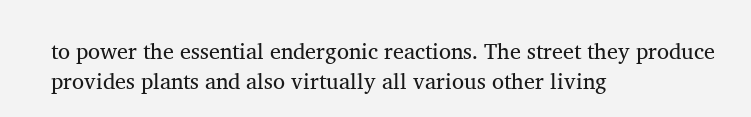to power the essential endergonic reactions. The street they produce provides plants and also virtually all various other living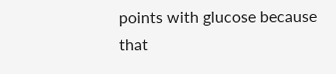points with glucose because that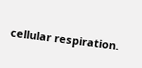cellular respiration.